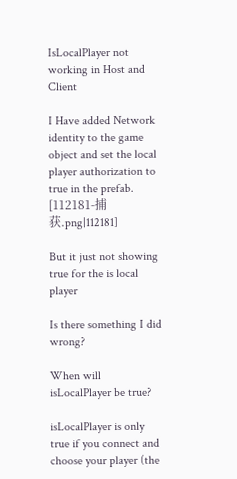IsLocalPlayer not working in Host and Client

I Have added Network identity to the game object and set the local player authorization to true in the prefab. [112181-捕获.png|112181]

But it just not showing true for the is local player

Is there something I did wrong?

When will isLocalPlayer be true?

isLocalPlayer is only true if you connect and choose your player (the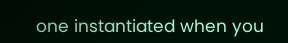one instantiated when you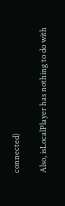connected)

Also, isLocalPlayer has nothing to do with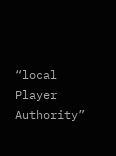“local Player Authority”